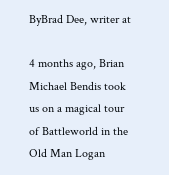ByBrad Dee, writer at

4 months ago, Brian Michael Bendis took us on a magical tour of Battleworld in the Old Man Logan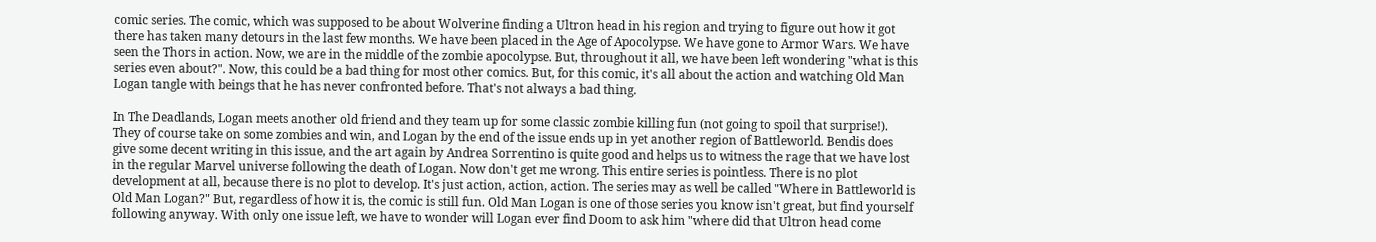comic series. The comic, which was supposed to be about Wolverine finding a Ultron head in his region and trying to figure out how it got there has taken many detours in the last few months. We have been placed in the Age of Apocolypse. We have gone to Armor Wars. We have seen the Thors in action. Now, we are in the middle of the zombie apocolypse. But, throughout it all, we have been left wondering "what is this series even about?". Now, this could be a bad thing for most other comics. But, for this comic, it's all about the action and watching Old Man Logan tangle with beings that he has never confronted before. That's not always a bad thing.

In The Deadlands, Logan meets another old friend and they team up for some classic zombie killing fun (not going to spoil that surprise!). They of course take on some zombies and win, and Logan by the end of the issue ends up in yet another region of Battleworld. Bendis does give some decent writing in this issue, and the art again by Andrea Sorrentino is quite good and helps us to witness the rage that we have lost in the regular Marvel universe following the death of Logan. Now don't get me wrong. This entire series is pointless. There is no plot development at all, because there is no plot to develop. It's just action, action, action. The series may as well be called "Where in Battleworld is Old Man Logan?" But, regardless of how it is, the comic is still fun. Old Man Logan is one of those series you know isn't great, but find yourself following anyway. With only one issue left, we have to wonder will Logan ever find Doom to ask him "where did that Ultron head come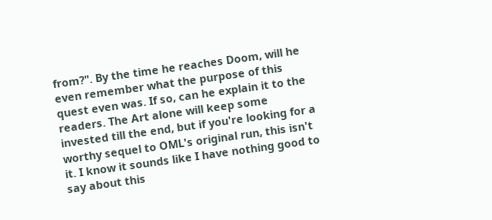from?". By the time he reaches Doom, will he even remember what the purpose of this quest even was. If so, can he explain it to the readers. The Art alone will keep some invested till the end, but if you're looking for a worthy sequel to OML's original run, this isn't it. I know it sounds like I have nothing good to say about this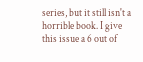series, but it still isn't a horrible book. I give this issue a 6 out of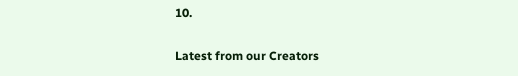10.


Latest from our Creators